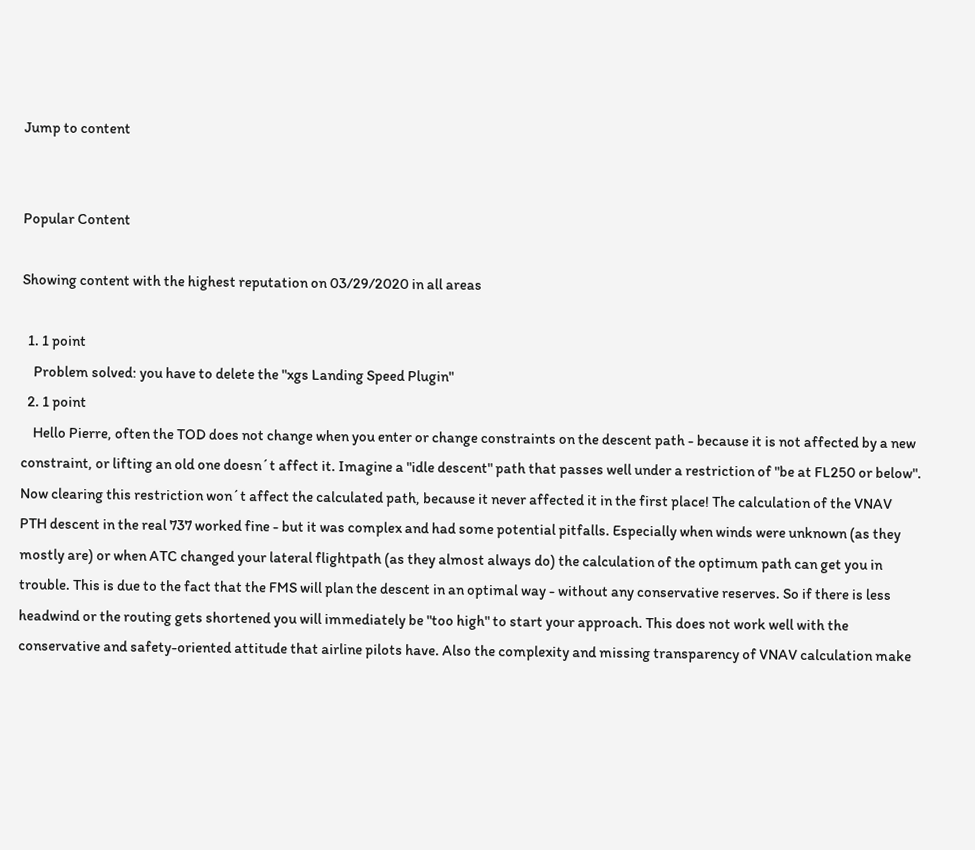Jump to content


Popular Content

Showing content with the highest reputation on 03/29/2020 in all areas

  1. 1 point
    Problem solved: you have to delete the "xgs Landing Speed Plugin"
  2. 1 point
    Hello Pierre, often the TOD does not change when you enter or change constraints on the descent path - because it is not affected by a new constraint, or lifting an old one doesn´t affect it. Imagine a "idle descent" path that passes well under a restriction of "be at FL250 or below". Now clearing this restriction won´t affect the calculated path, because it never affected it in the first place! The calculation of the VNAV PTH descent in the real 737 worked fine - but it was complex and had some potential pitfalls. Especially when winds were unknown (as they mostly are) or when ATC changed your lateral flightpath (as they almost always do) the calculation of the optimum path can get you in trouble. This is due to the fact that the FMS will plan the descent in an optimal way - without any conservative reserves. So if there is less headwind or the routing gets shortened you will immediately be "too high" to start your approach. This does not work well with the conservative and safety-oriented attitude that airline pilots have. Also the complexity and missing transparency of VNAV calculation make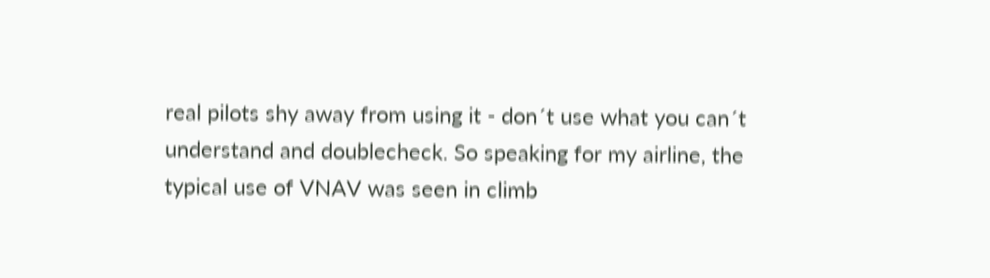real pilots shy away from using it - don´t use what you can´t understand and doublecheck. So speaking for my airline, the typical use of VNAV was seen in climb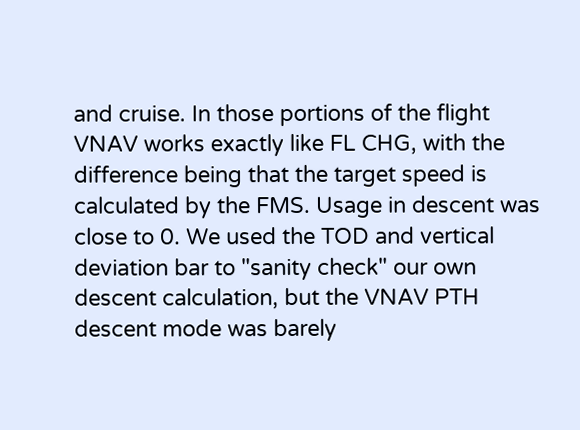and cruise. In those portions of the flight VNAV works exactly like FL CHG, with the difference being that the target speed is calculated by the FMS. Usage in descent was close to 0. We used the TOD and vertical deviation bar to "sanity check" our own descent calculation, but the VNAV PTH descent mode was barely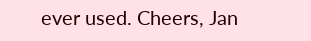ever used. Cheers, Jan